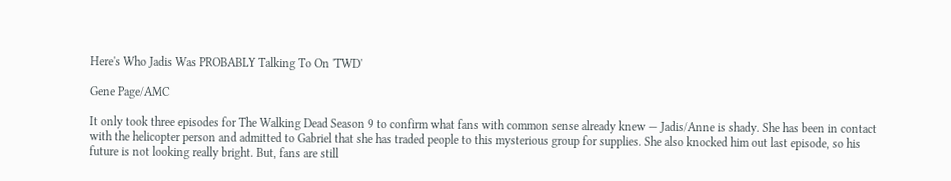Here's Who Jadis Was PROBABLY Talking To On 'TWD'

Gene Page/AMC

It only took three episodes for The Walking Dead Season 9 to confirm what fans with common sense already knew — Jadis/Anne is shady. She has been in contact with the helicopter person and admitted to Gabriel that she has traded people to this mysterious group for supplies. She also knocked him out last episode, so his future is not looking really bright. But, fans are still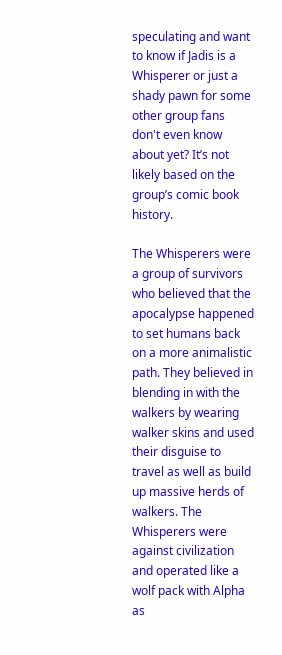speculating and want to know if Jadis is a Whisperer or just a shady pawn for some other group fans don't even know about yet? It’s not likely based on the group’s comic book history.

The Whisperers were a group of survivors who believed that the apocalypse happened to set humans back on a more animalistic path. They believed in blending in with the walkers by wearing walker skins and used their disguise to travel as well as build up massive herds of walkers. The Whisperers were against civilization and operated like a wolf pack with Alpha as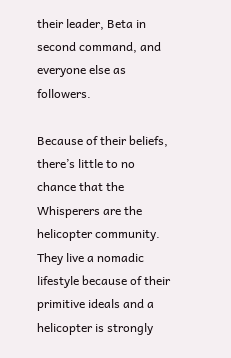their leader, Beta in second command, and everyone else as followers.

Because of their beliefs, there’s little to no chance that the Whisperers are the helicopter community. They live a nomadic lifestyle because of their primitive ideals and a helicopter is strongly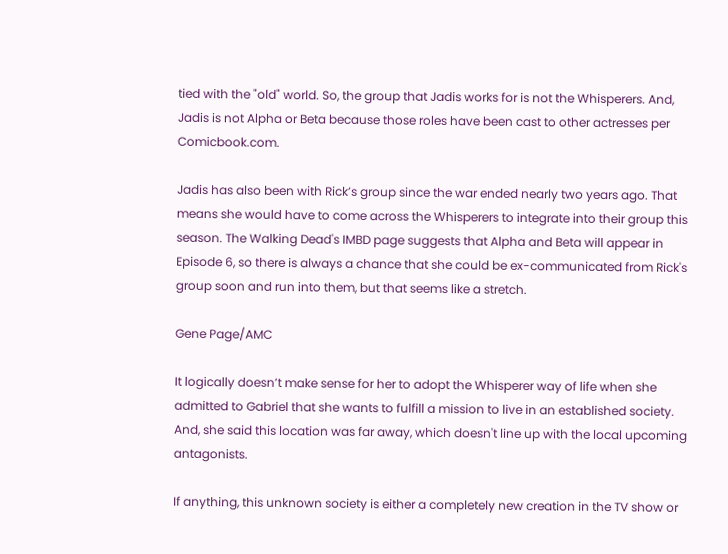tied with the "old" world. So, the group that Jadis works for is not the Whisperers. And, Jadis is not Alpha or Beta because those roles have been cast to other actresses per Comicbook.com.

Jadis has also been with Rick’s group since the war ended nearly two years ago. That means she would have to come across the Whisperers to integrate into their group this season. The Walking Dead's IMBD page suggests that Alpha and Beta will appear in Episode 6, so there is always a chance that she could be ex-communicated from Rick's group soon and run into them, but that seems like a stretch.

Gene Page/AMC

It logically doesn’t make sense for her to adopt the Whisperer way of life when she admitted to Gabriel that she wants to fulfill a mission to live in an established society. And, she said this location was far away, which doesn't line up with the local upcoming antagonists.

If anything, this unknown society is either a completely new creation in the TV show or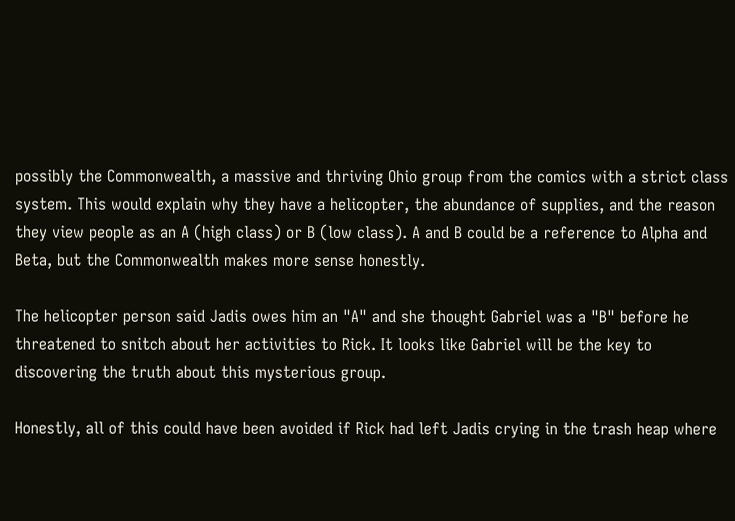possibly the Commonwealth, a massive and thriving Ohio group from the comics with a strict class system. This would explain why they have a helicopter, the abundance of supplies, and the reason they view people as an A (high class) or B (low class). A and B could be a reference to Alpha and Beta, but the Commonwealth makes more sense honestly.

The helicopter person said Jadis owes him an "A" and she thought Gabriel was a "B" before he threatened to snitch about her activities to Rick. It looks like Gabriel will be the key to discovering the truth about this mysterious group.

Honestly, all of this could have been avoided if Rick had left Jadis crying in the trash heap where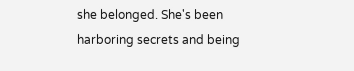she belonged. She's been harboring secrets and being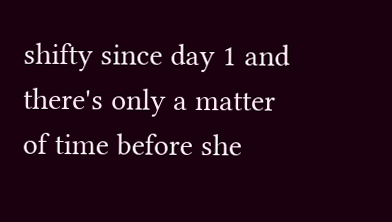shifty since day 1 and there's only a matter of time before she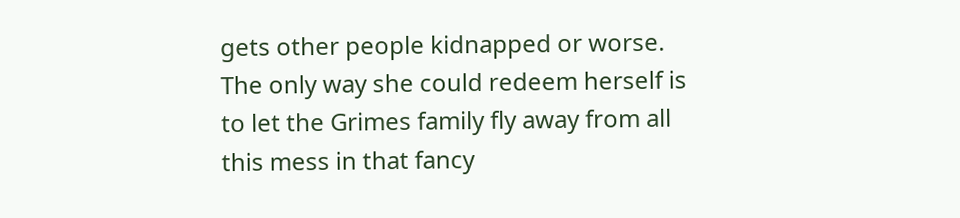gets other people kidnapped or worse. The only way she could redeem herself is to let the Grimes family fly away from all this mess in that fancy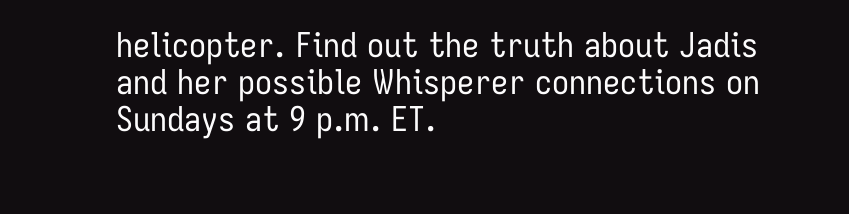helicopter. Find out the truth about Jadis and her possible Whisperer connections on Sundays at 9 p.m. ET.